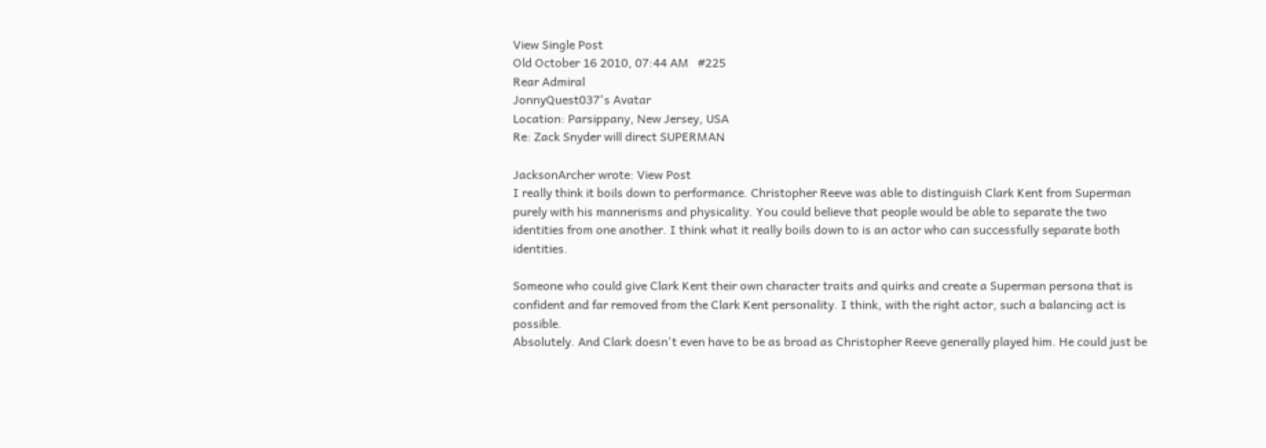View Single Post
Old October 16 2010, 07:44 AM   #225
Rear Admiral
JonnyQuest037's Avatar
Location: Parsippany, New Jersey, USA
Re: Zack Snyder will direct SUPERMAN

JacksonArcher wrote: View Post
I really think it boils down to performance. Christopher Reeve was able to distinguish Clark Kent from Superman purely with his mannerisms and physicality. You could believe that people would be able to separate the two identities from one another. I think what it really boils down to is an actor who can successfully separate both identities.

Someone who could give Clark Kent their own character traits and quirks and create a Superman persona that is confident and far removed from the Clark Kent personality. I think, with the right actor, such a balancing act is possible.
Absolutely. And Clark doesn't even have to be as broad as Christopher Reeve generally played him. He could just be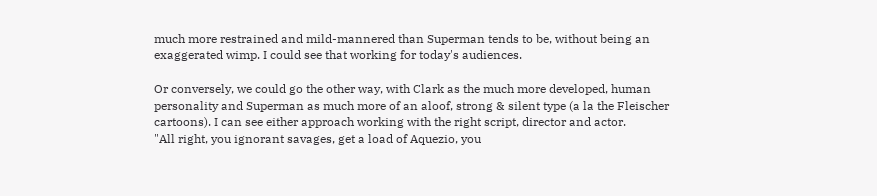much more restrained and mild-mannered than Superman tends to be, without being an exaggerated wimp. I could see that working for today's audiences.

Or conversely, we could go the other way, with Clark as the much more developed, human personality and Superman as much more of an aloof, strong & silent type (a la the Fleischer cartoons). I can see either approach working with the right script, director and actor.
"All right, you ignorant savages, get a load of Aquezio, you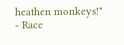heathen monkeys!" - Race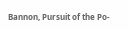Bannon, Pursuit of the Po-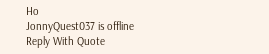Ho
JonnyQuest037 is offline   Reply With Quote